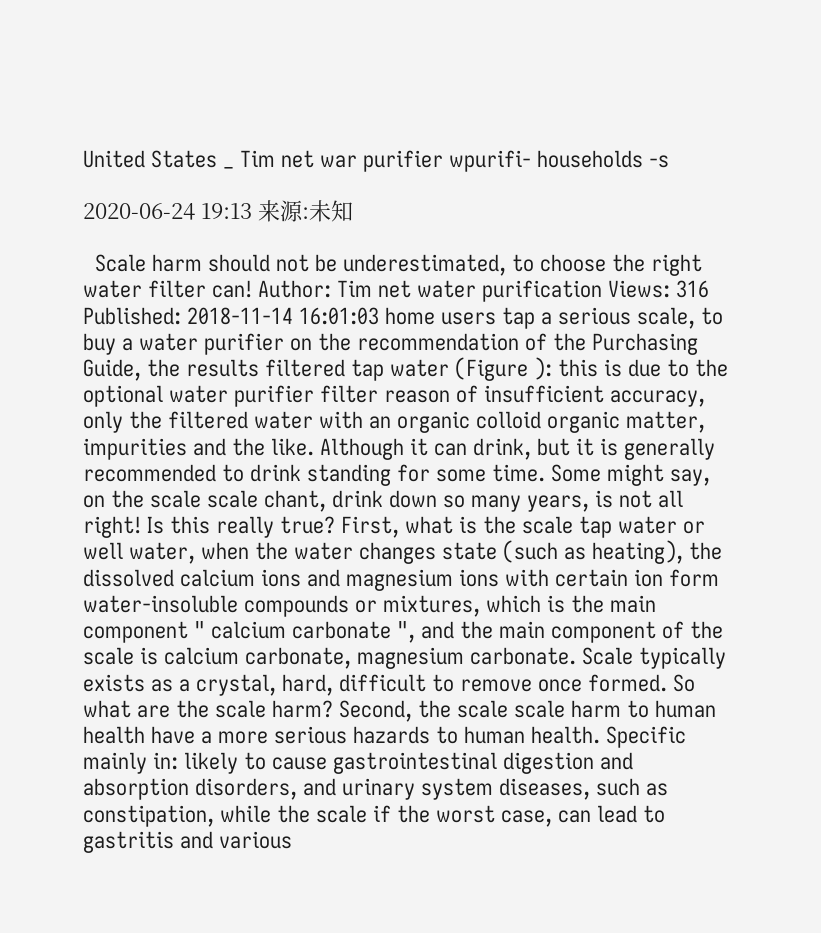United States _ Tim net war purifier wpurifi- households -s

2020-06-24 19:13 来源:未知

  Scale harm should not be underestimated, to choose the right water filter can! Author: Tim net water purification Views: 316 Published: 2018-11-14 16:01:03 home users tap a serious scale, to buy a water purifier on the recommendation of the Purchasing Guide, the results filtered tap water (Figure ): this is due to the optional water purifier filter reason of insufficient accuracy, only the filtered water with an organic colloid organic matter, impurities and the like. Although it can drink, but it is generally recommended to drink standing for some time. Some might say, on the scale scale chant, drink down so many years, is not all right! Is this really true? First, what is the scale tap water or well water, when the water changes state (such as heating), the dissolved calcium ions and magnesium ions with certain ion form water-insoluble compounds or mixtures, which is the main component " calcium carbonate ", and the main component of the scale is calcium carbonate, magnesium carbonate. Scale typically exists as a crystal, hard, difficult to remove once formed. So what are the scale harm? Second, the scale scale harm to human health have a more serious hazards to human health. Specific mainly in: likely to cause gastrointestinal digestion and absorption disorders, and urinary system diseases, such as constipation, while the scale if the worst case, can lead to gastritis and various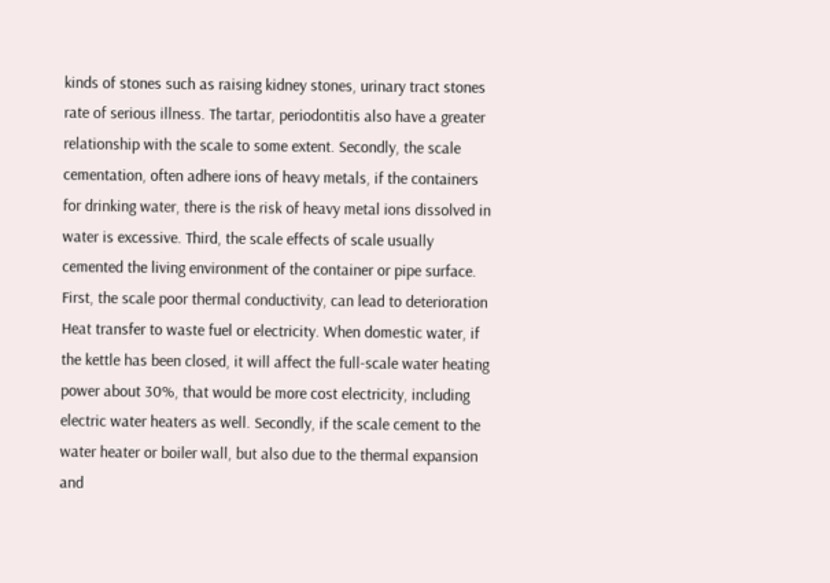kinds of stones such as raising kidney stones, urinary tract stones rate of serious illness. The tartar, periodontitis also have a greater relationship with the scale to some extent. Secondly, the scale cementation, often adhere ions of heavy metals, if the containers for drinking water, there is the risk of heavy metal ions dissolved in water is excessive. Third, the scale effects of scale usually cemented the living environment of the container or pipe surface. First, the scale poor thermal conductivity, can lead to deterioration Heat transfer to waste fuel or electricity. When domestic water, if the kettle has been closed, it will affect the full-scale water heating power about 30%, that would be more cost electricity, including electric water heaters as well. Secondly, if the scale cement to the water heater or boiler wall, but also due to the thermal expansion and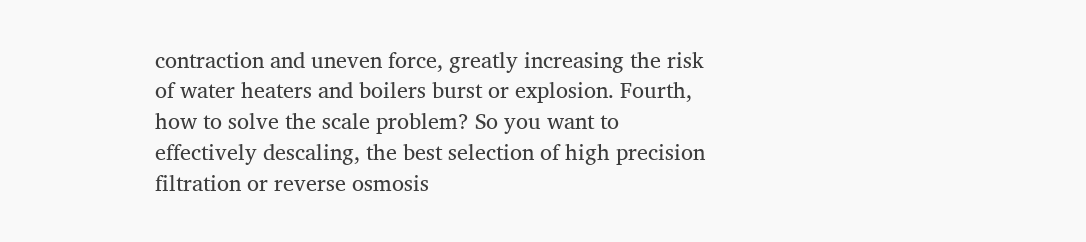contraction and uneven force, greatly increasing the risk of water heaters and boilers burst or explosion. Fourth, how to solve the scale problem? So you want to effectively descaling, the best selection of high precision filtration or reverse osmosis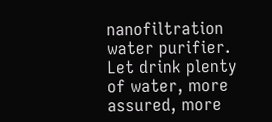nanofiltration water purifier. Let drink plenty of water, more assured, more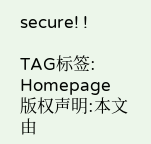secure! !

TAG标签: Homepage
版权声明:本文由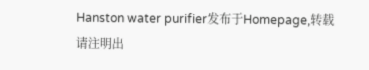Hanston water purifier发布于Homepage,转载请注明出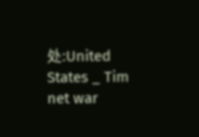处:United States _ Tim net war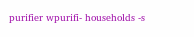purifier wpurifi- households -s